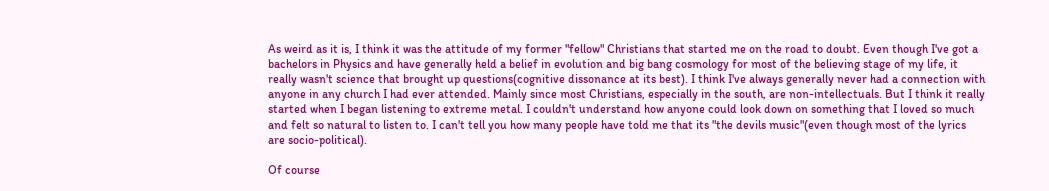As weird as it is, I think it was the attitude of my former "fellow" Christians that started me on the road to doubt. Even though I've got a bachelors in Physics and have generally held a belief in evolution and big bang cosmology for most of the believing stage of my life, it really wasn't science that brought up questions(cognitive dissonance at its best). I think I've always generally never had a connection with anyone in any church I had ever attended. Mainly since most Christians, especially in the south, are non-intellectuals. But I think it really started when I began listening to extreme metal. I couldn't understand how anyone could look down on something that I loved so much and felt so natural to listen to. I can't tell you how many people have told me that its "the devils music"(even though most of the lyrics are socio-political).

Of course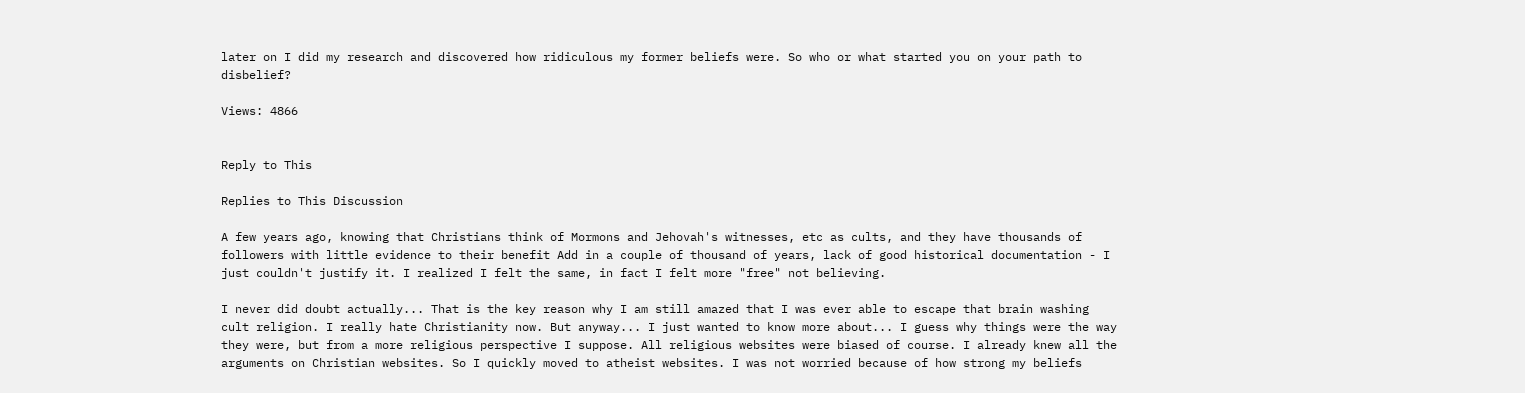later on I did my research and discovered how ridiculous my former beliefs were. So who or what started you on your path to disbelief?

Views: 4866


Reply to This

Replies to This Discussion

A few years ago, knowing that Christians think of Mormons and Jehovah's witnesses, etc as cults, and they have thousands of followers with little evidence to their benefit Add in a couple of thousand of years, lack of good historical documentation - I just couldn't justify it. I realized I felt the same, in fact I felt more "free" not believing.

I never did doubt actually... That is the key reason why I am still amazed that I was ever able to escape that brain washing cult religion. I really hate Christianity now. But anyway... I just wanted to know more about... I guess why things were the way they were, but from a more religious perspective I suppose. All religious websites were biased of course. I already knew all the arguments on Christian websites. So I quickly moved to atheist websites. I was not worried because of how strong my beliefs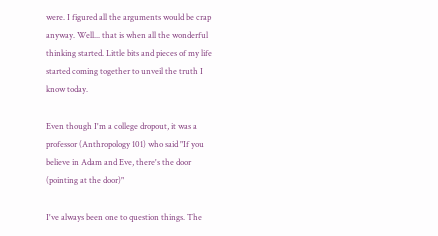were. I figured all the arguments would be crap anyway. Well... that is when all the wonderful thinking started. Little bits and pieces of my life started coming together to unveil the truth I know today.

Even though I'm a college dropout, it was a professor (Anthropology 101) who said "If you believe in Adam and Eve, there's the door (pointing at the door)"

I've always been one to question things. The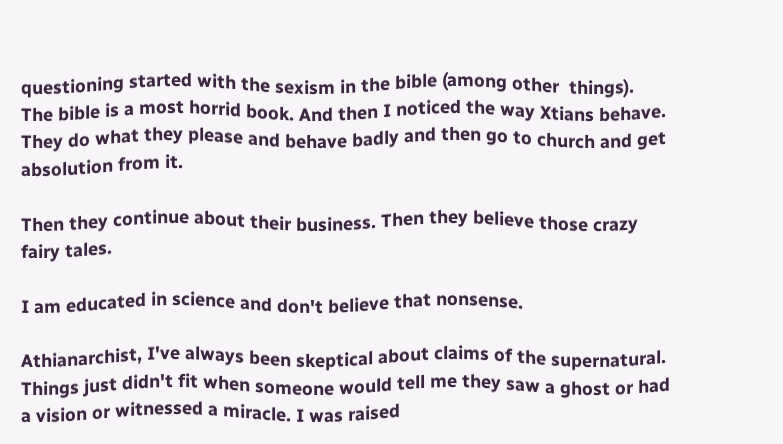questioning started with the sexism in the bible (among other  things). The bible is a most horrid book. And then I noticed the way Xtians behave. They do what they please and behave badly and then go to church and get absolution from it.

Then they continue about their business. Then they believe those crazy fairy tales.

I am educated in science and don't believe that nonsense.

Athianarchist, I've always been skeptical about claims of the supernatural. Things just didn't fit when someone would tell me they saw a ghost or had a vision or witnessed a miracle. I was raised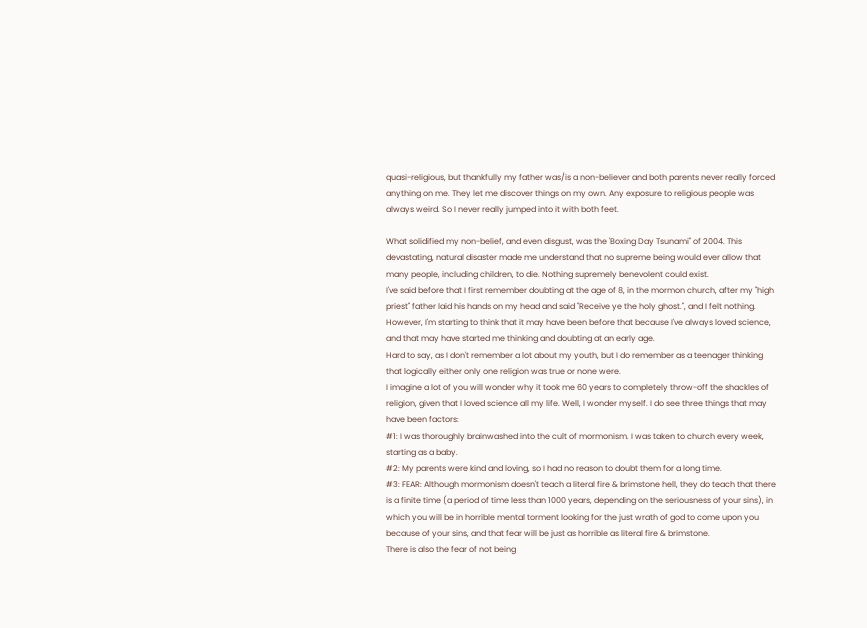quasi-religious, but thankfully my father was/is a non-believer and both parents never really forced anything on me. They let me discover things on my own. Any exposure to religious people was always weird. So I never really jumped into it with both feet.

What solidified my non-belief, and even disgust, was the 'Boxing Day Tsunami" of 2004. This devastating, natural disaster made me understand that no supreme being would ever allow that many people, including children, to die. Nothing supremely benevolent could exist.
I've said before that I first remember doubting at the age of 8, in the mormon church, after my "high priest" father laid his hands on my head and said "Receive ye the holy ghost.", and I felt nothing.
However, I'm starting to think that it may have been before that because I've always loved science, and that may have started me thinking and doubting at an early age.
Hard to say, as I don't remember a lot about my youth, but I do remember as a teenager thinking that logically either only one religion was true or none were.
I imagine a lot of you will wonder why it took me 60 years to completely throw-off the shackles of religion, given that I loved science all my life. Well, I wonder myself. I do see three things that may have been factors:
#1: I was thoroughly brainwashed into the cult of mormonism. I was taken to church every week, starting as a baby.
#2: My parents were kind and loving, so I had no reason to doubt them for a long time.
#3: FEAR: Although mormonism doesn't teach a literal fire & brimstone hell, they do teach that there is a finite time (a period of time less than 1000 years, depending on the seriousness of your sins), in which you will be in horrible mental torment looking for the just wrath of god to come upon you because of your sins, and that fear will be just as horrible as literal fire & brimstone.
There is also the fear of not being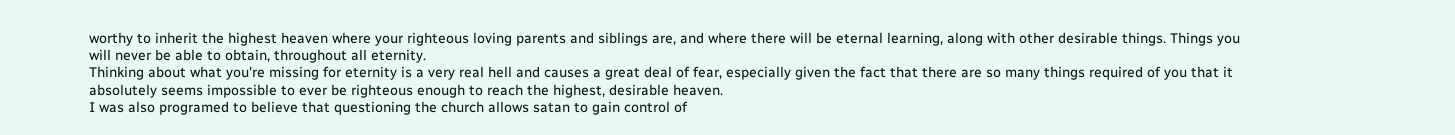worthy to inherit the highest heaven where your righteous loving parents and siblings are, and where there will be eternal learning, along with other desirable things. Things you will never be able to obtain, throughout all eternity.
Thinking about what you're missing for eternity is a very real hell and causes a great deal of fear, especially given the fact that there are so many things required of you that it absolutely seems impossible to ever be righteous enough to reach the highest, desirable heaven.
I was also programed to believe that questioning the church allows satan to gain control of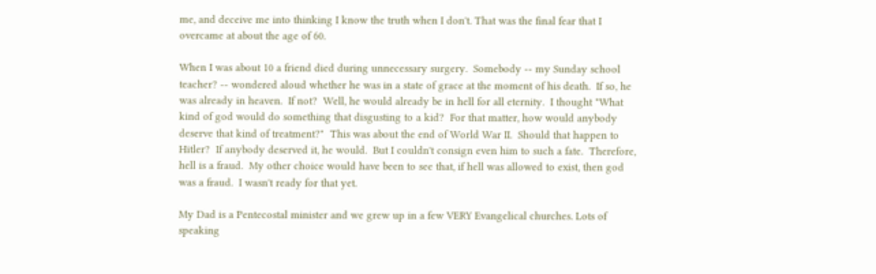me, and deceive me into thinking I know the truth when I don't. That was the final fear that I overcame at about the age of 60.

When I was about 10 a friend died during unnecessary surgery.  Somebody -- my Sunday school teacher? -- wondered aloud whether he was in a state of grace at the moment of his death.  If so, he was already in heaven.  If not?  Well, he would already be in hell for all eternity.  I thought "What kind of god would do something that disgusting to a kid?  For that matter, how would anybody deserve that kind of treatment?"  This was about the end of World War II.  Should that happen to Hitler?  If anybody deserved it, he would.  But I couldn't consign even him to such a fate.  Therefore, hell is a fraud.  My other choice would have been to see that, if hell was allowed to exist, then god was a fraud.  I wasn't ready for that yet.

My Dad is a Pentecostal minister and we grew up in a few VERY Evangelical churches. Lots of speaking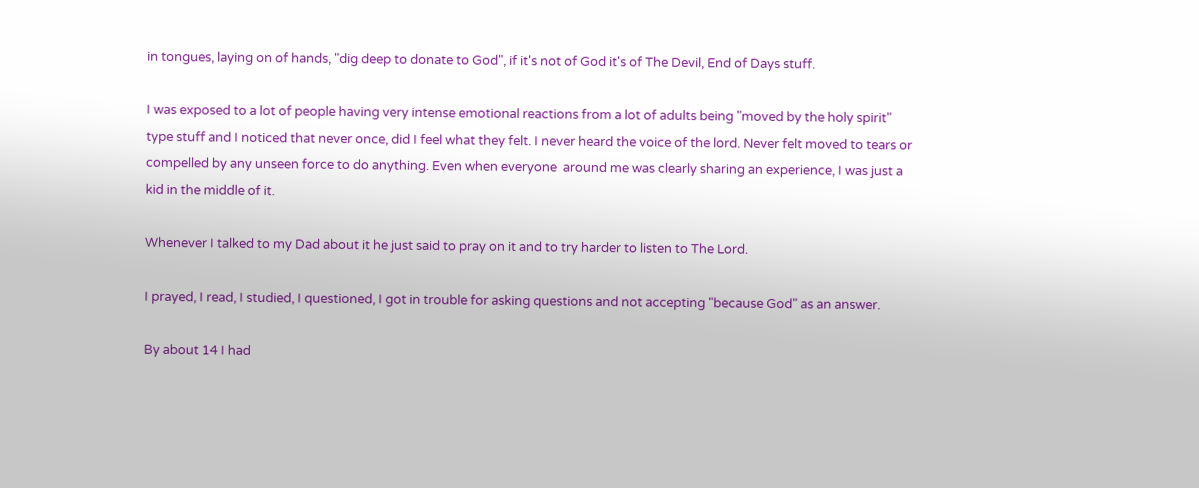in tongues, laying on of hands, "dig deep to donate to God", if it's not of God it's of The Devil, End of Days stuff.

I was exposed to a lot of people having very intense emotional reactions from a lot of adults being "moved by the holy spirit" type stuff and I noticed that never once, did I feel what they felt. I never heard the voice of the lord. Never felt moved to tears or compelled by any unseen force to do anything. Even when everyone  around me was clearly sharing an experience, I was just a kid in the middle of it.

Whenever I talked to my Dad about it he just said to pray on it and to try harder to listen to The Lord.

I prayed, I read, I studied, I questioned, I got in trouble for asking questions and not accepting "because God" as an answer.

By about 14 I had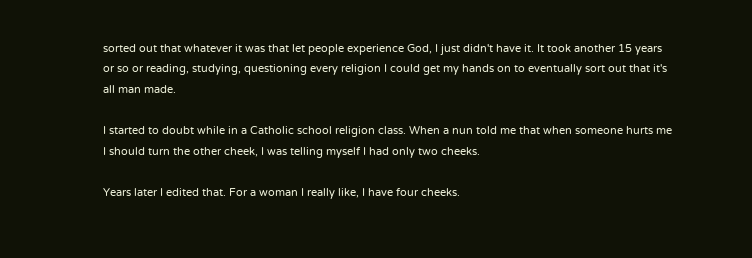sorted out that whatever it was that let people experience God, I just didn't have it. It took another 15 years or so or reading, studying, questioning every religion I could get my hands on to eventually sort out that it's all man made.

I started to doubt while in a Catholic school religion class. When a nun told me that when someone hurts me I should turn the other cheek, I was telling myself I had only two cheeks.

Years later I edited that. For a woman I really like, I have four cheeks.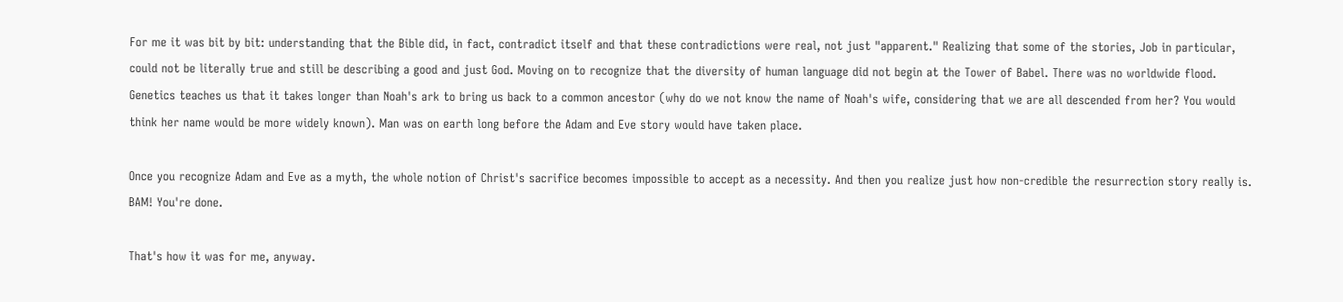For me it was bit by bit: understanding that the Bible did, in fact, contradict itself and that these contradictions were real, not just "apparent." Realizing that some of the stories, Job in particular, could not be literally true and still be describing a good and just God. Moving on to recognize that the diversity of human language did not begin at the Tower of Babel. There was no worldwide flood. Genetics teaches us that it takes longer than Noah's ark to bring us back to a common ancestor (why do we not know the name of Noah's wife, considering that we are all descended from her? You would think her name would be more widely known). Man was on earth long before the Adam and Eve story would have taken place.

Once you recognize Adam and Eve as a myth, the whole notion of Christ's sacrifice becomes impossible to accept as a necessity. And then you realize just how non-credible the resurrection story really is. BAM! You're done.

That's how it was for me, anyway.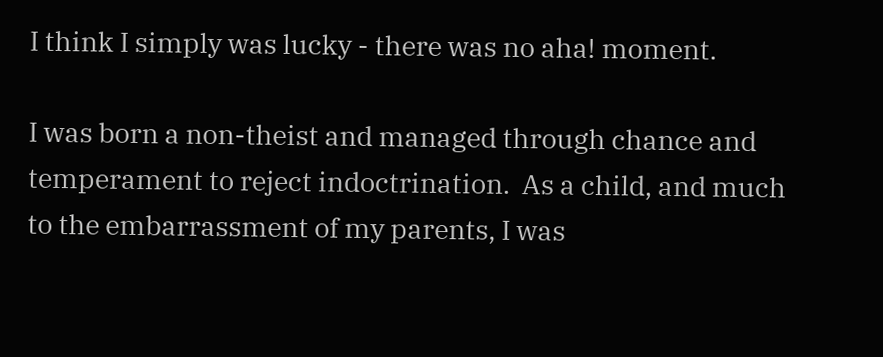I think I simply was lucky - there was no aha! moment.

I was born a non-theist and managed through chance and temperament to reject indoctrination.  As a child, and much to the embarrassment of my parents, I was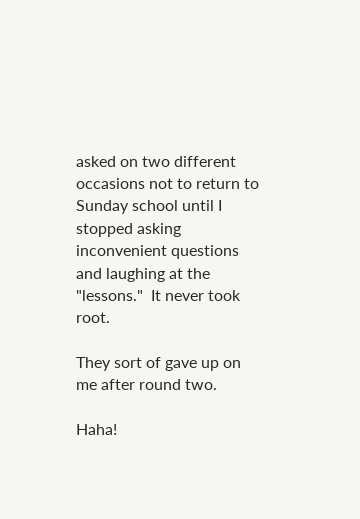asked on two different occasions not to return to Sunday school until I stopped asking inconvenient questions and laughing at the "lessons."  It never took root.

They sort of gave up on me after round two.

Haha!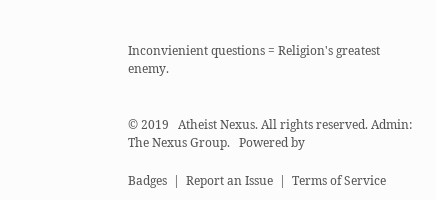Inconvienient questions = Religion's greatest enemy.


© 2019   Atheist Nexus. All rights reserved. Admin: The Nexus Group.   Powered by

Badges  |  Report an Issue  |  Terms of Service